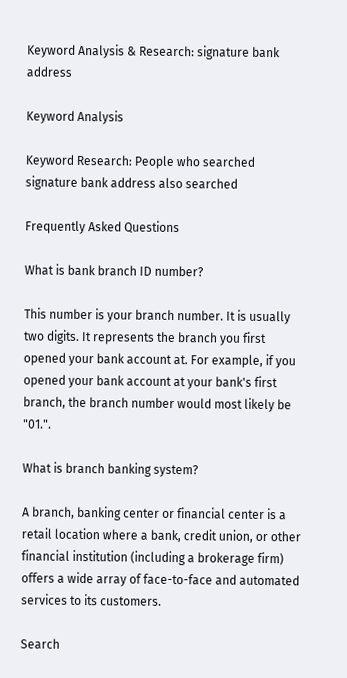Keyword Analysis & Research: signature bank address

Keyword Analysis

Keyword Research: People who searched signature bank address also searched

Frequently Asked Questions

What is bank branch ID number?

This number is your branch number. It is usually two digits. It represents the branch you first opened your bank account at. For example, if you opened your bank account at your bank's first branch, the branch number would most likely be "01.".

What is branch banking system?

A branch, banking center or financial center is a retail location where a bank, credit union, or other financial institution (including a brokerage firm) offers a wide array of face-to-face and automated services to its customers.

Search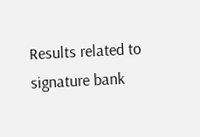Results related to signature bank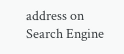address on Search Engine